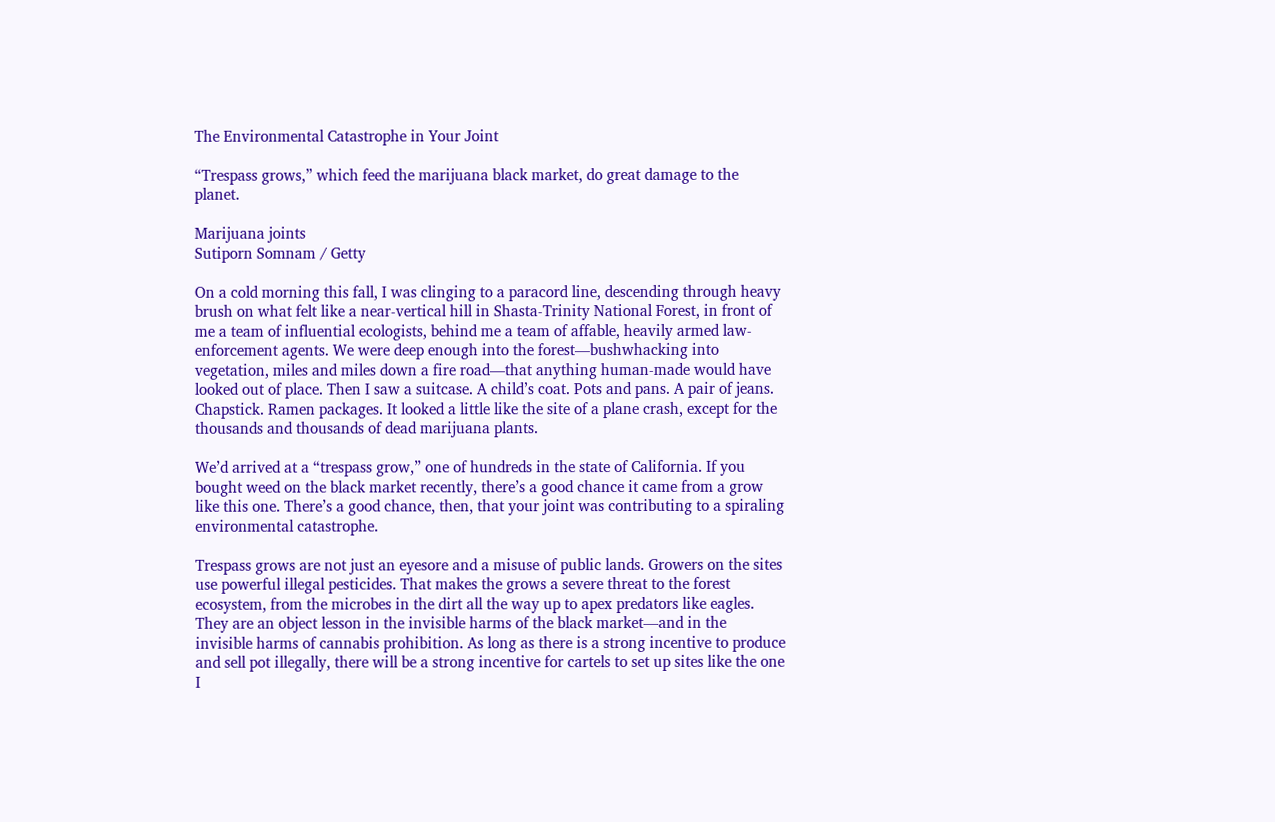The Environmental Catastrophe in Your Joint

“Trespass grows,” which feed the marijuana black market, do great damage to the planet.

Marijuana joints
Sutiporn Somnam / Getty

On a cold morning this fall, I was clinging to a paracord line, descending through heavy brush on what felt like a near-vertical hill in Shasta-Trinity National Forest, in front of me a team of influential ecologists, behind me a team of affable, heavily armed law-enforcement agents. We were deep enough into the forest—bushwhacking into vegetation, miles and miles down a fire road—that anything human-made would have looked out of place. Then I saw a suitcase. A child’s coat. Pots and pans. A pair of jeans. Chapstick. Ramen packages. It looked a little like the site of a plane crash, except for the thousands and thousands of dead marijuana plants.

We’d arrived at a “trespass grow,” one of hundreds in the state of California. If you bought weed on the black market recently, there’s a good chance it came from a grow like this one. There’s a good chance, then, that your joint was contributing to a spiraling environmental catastrophe.

Trespass grows are not just an eyesore and a misuse of public lands. Growers on the sites use powerful illegal pesticides. That makes the grows a severe threat to the forest ecosystem, from the microbes in the dirt all the way up to apex predators like eagles. They are an object lesson in the invisible harms of the black market—and in the invisible harms of cannabis prohibition. As long as there is a strong incentive to produce and sell pot illegally, there will be a strong incentive for cartels to set up sites like the one I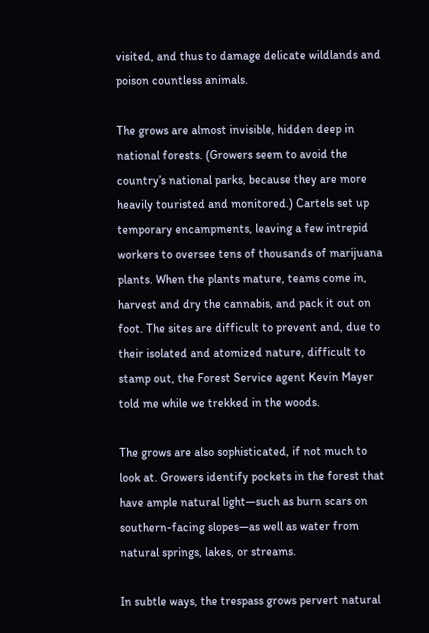visited, and thus to damage delicate wildlands and poison countless animals.

The grows are almost invisible, hidden deep in national forests. (Growers seem to avoid the country’s national parks, because they are more heavily touristed and monitored.) Cartels set up temporary encampments, leaving a few intrepid workers to oversee tens of thousands of marijuana plants. When the plants mature, teams come in, harvest and dry the cannabis, and pack it out on foot. The sites are difficult to prevent and, due to their isolated and atomized nature, difficult to stamp out, the Forest Service agent Kevin Mayer told me while we trekked in the woods.

The grows are also sophisticated, if not much to look at. Growers identify pockets in the forest that have ample natural light—such as burn scars on southern-facing slopes—as well as water from natural springs, lakes, or streams.

In subtle ways, the trespass grows pervert natural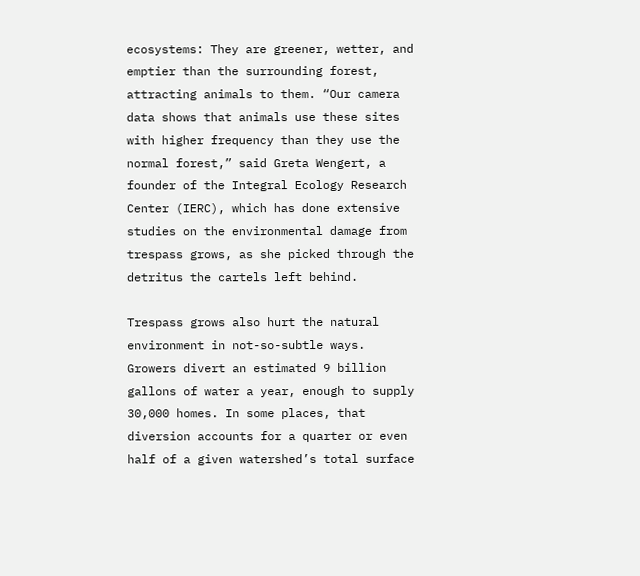ecosystems: They are greener, wetter, and emptier than the surrounding forest, attracting animals to them. “Our camera data shows that animals use these sites with higher frequency than they use the normal forest,” said Greta Wengert, a founder of the Integral Ecology Research Center (IERC), which has done extensive studies on the environmental damage from trespass grows, as she picked through the detritus the cartels left behind.

Trespass grows also hurt the natural environment in not-so-subtle ways. Growers divert an estimated 9 billion gallons of water a year, enough to supply 30,000 homes. In some places, that diversion accounts for a quarter or even half of a given watershed’s total surface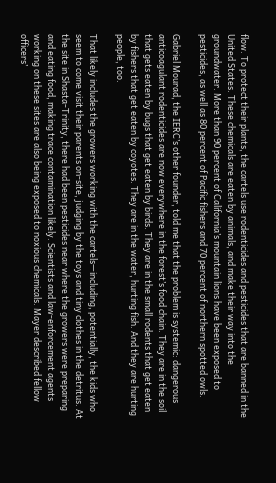flow. To protect their plants, the cartels use rodenticides and pesticides that are banned in the United States. These chemicals are eaten by animals, and make their way into the groundwater. More than 90 percent of California’s mountain lions have been exposed to pesticides, as well as 80 percent of Pacific fishers and 70 percent of northern spotted owls.

Gabriel Mourad, the IERC’s other founder, told me that the problem is systemic: dangerous anticoagulant rodenticides are now everywhere in the forest’s food chain. They are in the soil that gets eaten by bugs that get eaten by birds. They are in the small rodents that get eaten by fishers that get eaten by coyotes. They are in the water, hurting fish. And they are hurting people, too.

That likely includes the growers working with the cartels—including, potentially, the kids who seem to come visit their parents on-site, judging by the toys and tiny clothes in the detritus. At the site in Shasta-Trinity, there had been pesticides near where the growers were preparing and eating food, making trace contamination likely. Scientists and law-enforcement agents working on these sites are also being exposed to noxious chemicals. Mayer described fellow officers’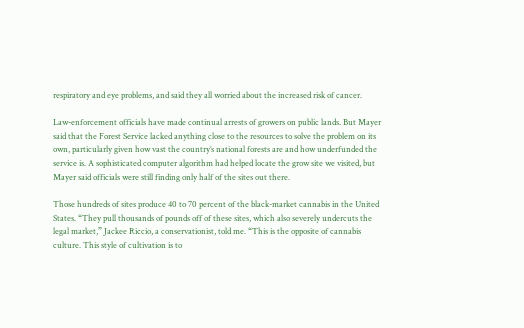respiratory and eye problems, and said they all worried about the increased risk of cancer.

Law-enforcement officials have made continual arrests of growers on public lands. But Mayer said that the Forest Service lacked anything close to the resources to solve the problem on its own, particularly given how vast the country’s national forests are and how underfunded the service is. A sophisticated computer algorithm had helped locate the grow site we visited, but Mayer said officials were still finding only half of the sites out there.

Those hundreds of sites produce 40 to 70 percent of the black-market cannabis in the United States. “They pull thousands of pounds off of these sites, which also severely undercuts the legal market,” Jackee Riccio, a conservationist, told me. “This is the opposite of cannabis culture. This style of cultivation is to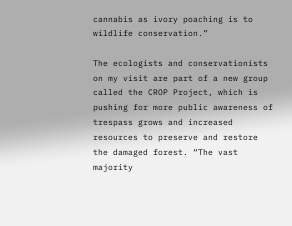cannabis as ivory poaching is to wildlife conservation.”

The ecologists and conservationists on my visit are part of a new group called the CROP Project, which is pushing for more public awareness of trespass grows and increased resources to preserve and restore the damaged forest. “The vast majority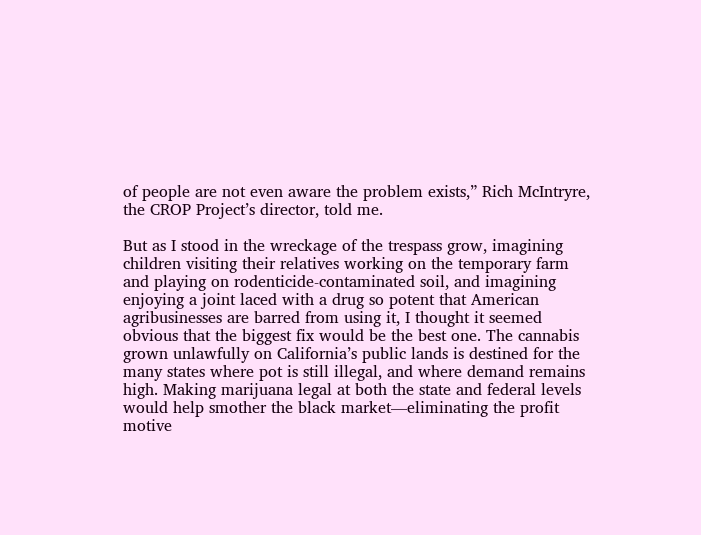of people are not even aware the problem exists,” Rich McIntryre, the CROP Project’s director, told me.

But as I stood in the wreckage of the trespass grow, imagining children visiting their relatives working on the temporary farm and playing on rodenticide-contaminated soil, and imagining enjoying a joint laced with a drug so potent that American agribusinesses are barred from using it, I thought it seemed obvious that the biggest fix would be the best one. The cannabis grown unlawfully on California’s public lands is destined for the many states where pot is still illegal, and where demand remains high. Making marijuana legal at both the state and federal levels would help smother the black market—eliminating the profit motive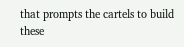that prompts the cartels to build these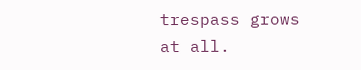trespass grows at all.